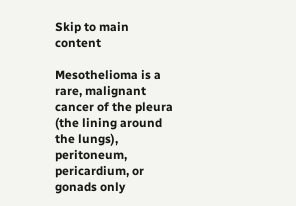Skip to main content

Mesothelioma is a rare, malignant cancer of the pleura (the lining around the lungs), peritoneum, pericardium, or gonads only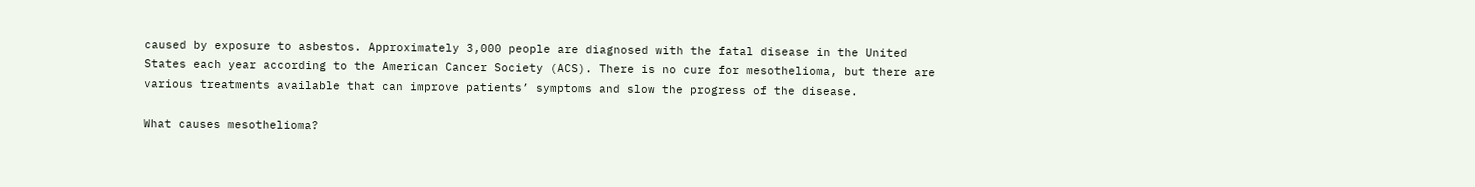caused by exposure to asbestos. Approximately 3,000 people are diagnosed with the fatal disease in the United States each year according to the American Cancer Society (ACS). There is no cure for mesothelioma, but there are various treatments available that can improve patients’ symptoms and slow the progress of the disease.

What causes mesothelioma?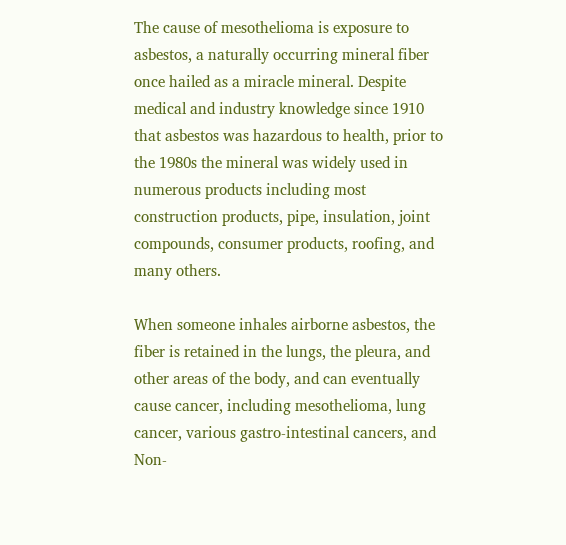The cause of mesothelioma is exposure to asbestos, a naturally occurring mineral fiber once hailed as a miracle mineral. Despite medical and industry knowledge since 1910 that asbestos was hazardous to health, prior to the 1980s the mineral was widely used in numerous products including most construction products, pipe, insulation, joint compounds, consumer products, roofing, and many others.

When someone inhales airborne asbestos, the fiber is retained in the lungs, the pleura, and other areas of the body, and can eventually cause cancer, including mesothelioma, lung cancer, various gastro-intestinal cancers, and Non-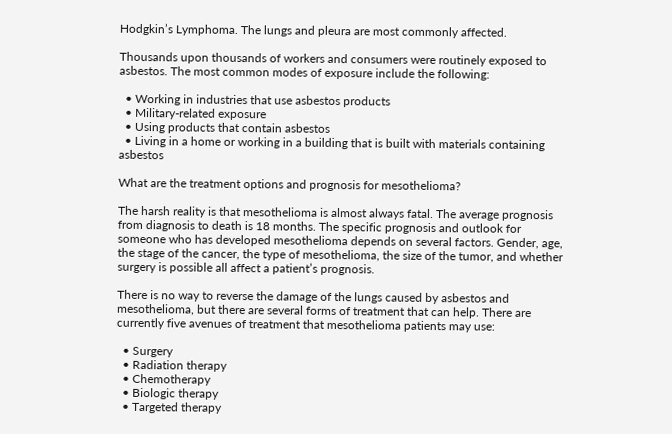Hodgkin’s Lymphoma. The lungs and pleura are most commonly affected.

Thousands upon thousands of workers and consumers were routinely exposed to asbestos. The most common modes of exposure include the following:

  • Working in industries that use asbestos products
  • Military-related exposure
  • Using products that contain asbestos
  • Living in a home or working in a building that is built with materials containing asbestos

What are the treatment options and prognosis for mesothelioma?

The harsh reality is that mesothelioma is almost always fatal. The average prognosis from diagnosis to death is 18 months. The specific prognosis and outlook for someone who has developed mesothelioma depends on several factors. Gender, age, the stage of the cancer, the type of mesothelioma, the size of the tumor, and whether surgery is possible all affect a patient’s prognosis.

There is no way to reverse the damage of the lungs caused by asbestos and mesothelioma, but there are several forms of treatment that can help. There are currently five avenues of treatment that mesothelioma patients may use:

  • Surgery
  • Radiation therapy
  • Chemotherapy
  • Biologic therapy
  • Targeted therapy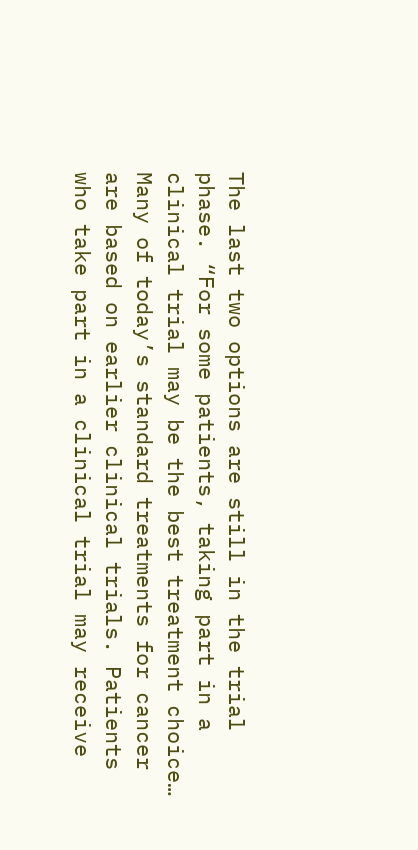The last two options are still in the trial phase. “For some patients, taking part in a clinical trial may be the best treatment choice… Many of today’s standard treatments for cancer are based on earlier clinical trials. Patients who take part in a clinical trial may receive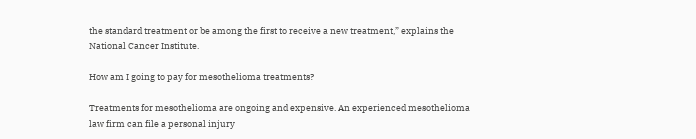the standard treatment or be among the first to receive a new treatment,” explains the National Cancer Institute.

How am I going to pay for mesothelioma treatments?

Treatments for mesothelioma are ongoing and expensive. An experienced mesothelioma law firm can file a personal injury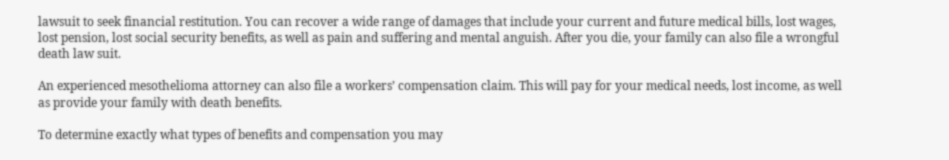lawsuit to seek financial restitution. You can recover a wide range of damages that include your current and future medical bills, lost wages, lost pension, lost social security benefits, as well as pain and suffering and mental anguish. After you die, your family can also file a wrongful death law suit.

An experienced mesothelioma attorney can also file a workers’ compensation claim. This will pay for your medical needs, lost income, as well as provide your family with death benefits.

To determine exactly what types of benefits and compensation you may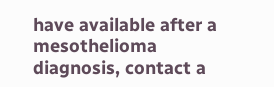have available after a mesothelioma diagnosis, contact a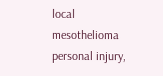local mesothelioma personal injury,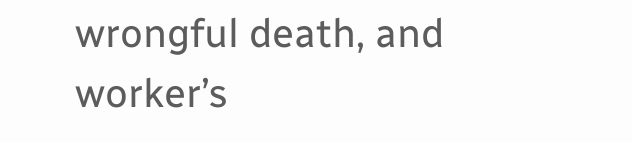wrongful death, and worker’s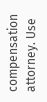compensation attorney. Use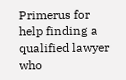Primerus for help finding a qualified lawyer who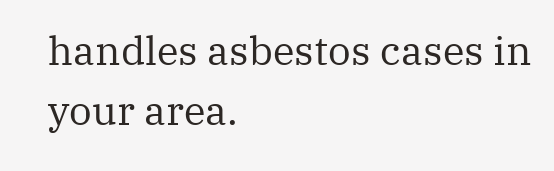handles asbestos cases in your area.